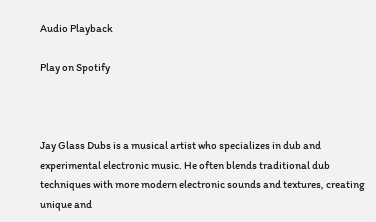Audio Playback

Play on Spotify



Jay Glass Dubs is a musical artist who specializes in dub and experimental electronic music. He often blends traditional dub techniques with more modern electronic sounds and textures, creating unique and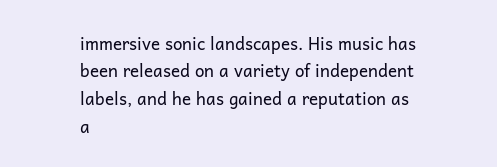immersive sonic landscapes. His music has been released on a variety of independent labels, and he has gained a reputation as a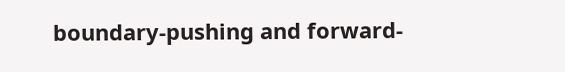boundary-pushing and forward-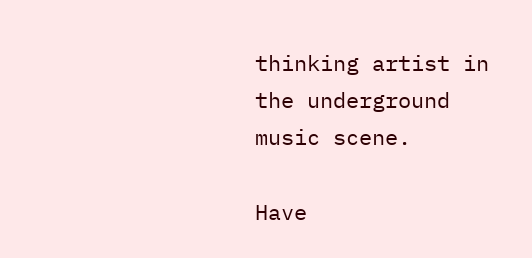thinking artist in the underground music scene.

Have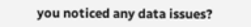you noticed any data issues?